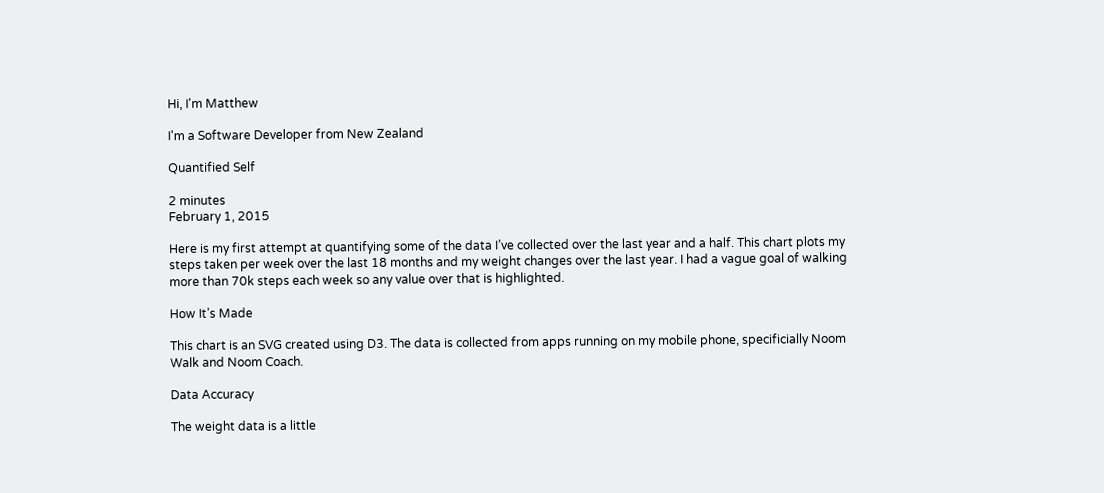Hi, I'm Matthew

I'm a Software Developer from New Zealand

Quantified Self

2 minutes
February 1, 2015

Here is my first attempt at quantifying some of the data I’ve collected over the last year and a half. This chart plots my steps taken per week over the last 18 months and my weight changes over the last year. I had a vague goal of walking more than 70k steps each week so any value over that is highlighted.

How It’s Made

This chart is an SVG created using D3. The data is collected from apps running on my mobile phone, specificially Noom Walk and Noom Coach.

Data Accuracy

The weight data is a little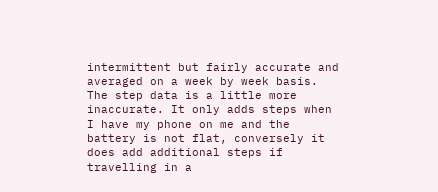intermittent but fairly accurate and averaged on a week by week basis. The step data is a little more inaccurate. It only adds steps when I have my phone on me and the battery is not flat, conversely it does add additional steps if travelling in a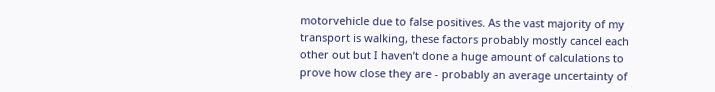motorvehicle due to false positives. As the vast majority of my transport is walking, these factors probably mostly cancel each other out but I haven’t done a huge amount of calculations to prove how close they are - probably an average uncertainty of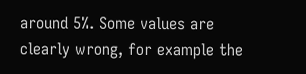around 5%. Some values are clearly wrong, for example the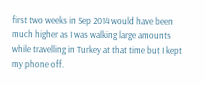first two weeks in Sep 2014 would have been much higher as I was walking large amounts while travelling in Turkey at that time but I kept my phone off.